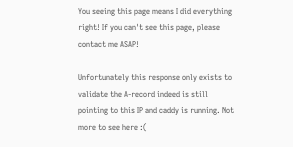You seeing this page means I did everything right! If you can't see this page, please contact me ASAP!

Unfortunately this response only exists to validate the A-record indeed is still pointing to this IP and caddy is running. Not more to see here :(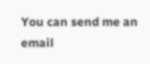You can send me an email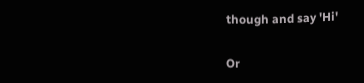though and say 'Hi'

Or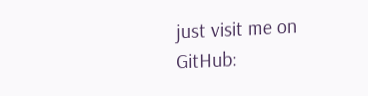just visit me on GitHub: